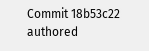Commit 18b53c22 authored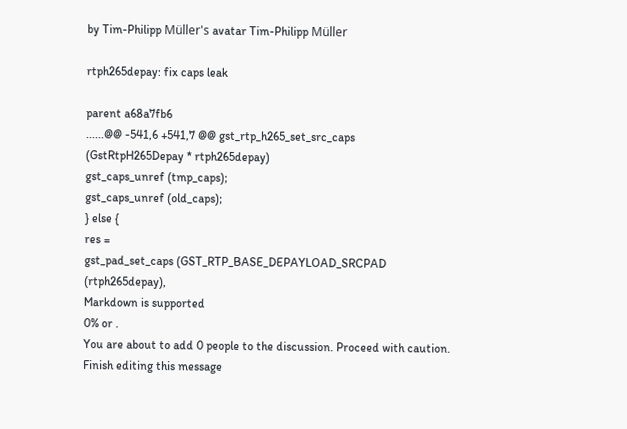by Tim-Philipp Müller's avatar Tim-Philipp Müller

rtph265depay: fix caps leak

parent a68a7fb6
......@@ -541,6 +541,7 @@ gst_rtp_h265_set_src_caps (GstRtpH265Depay * rtph265depay)
gst_caps_unref (tmp_caps);
gst_caps_unref (old_caps);
} else {
res =
gst_pad_set_caps (GST_RTP_BASE_DEPAYLOAD_SRCPAD (rtph265depay),
Markdown is supported
0% or .
You are about to add 0 people to the discussion. Proceed with caution.
Finish editing this message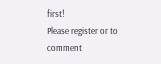first!
Please register or to comment